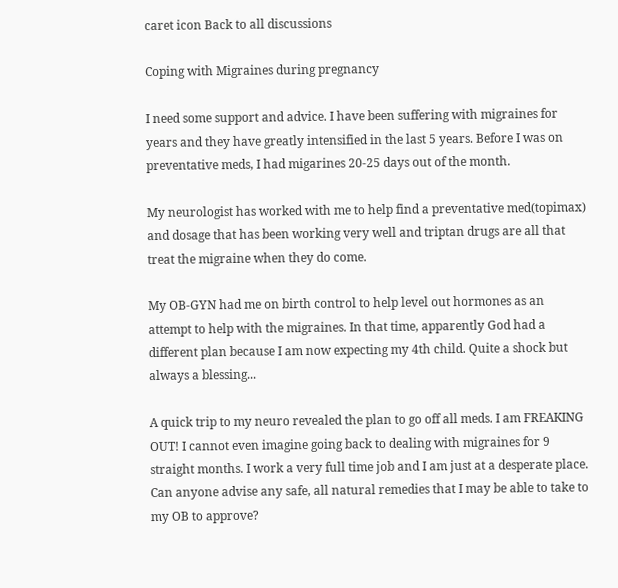caret icon Back to all discussions

Coping with Migraines during pregnancy

I need some support and advice. I have been suffering with migraines for years and they have greatly intensified in the last 5 years. Before I was on preventative meds, I had migarines 20-25 days out of the month.

My neurologist has worked with me to help find a preventative med(topimax) and dosage that has been working very well and triptan drugs are all that treat the migraine when they do come.

My OB-GYN had me on birth control to help level out hormones as an attempt to help with the migraines. In that time, apparently God had a different plan because I am now expecting my 4th child. Quite a shock but always a blessing...

A quick trip to my neuro revealed the plan to go off all meds. I am FREAKING OUT! I cannot even imagine going back to dealing with migraines for 9 straight months. I work a very full time job and I am just at a desperate place. Can anyone advise any safe, all natural remedies that I may be able to take to my OB to approve?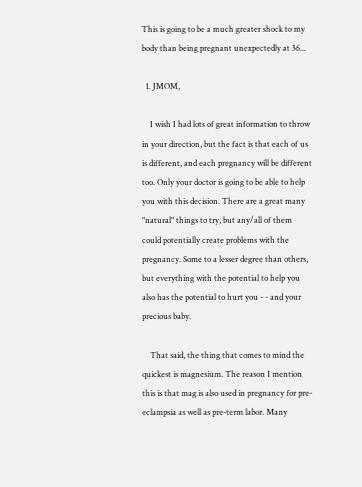This is going to be a much greater shock to my body than being pregnant unexpectedly at 36...

  1. JMOM,

    I wish I had lots of great information to throw in your direction, but the fact is that each of us is different, and each pregnancy will be different too. Only your doctor is going to be able to help you with this decision. There are a great many "natural" things to try, but any/all of them could potentially create problems with the pregnancy. Some to a lesser degree than others, but everything with the potential to help you also has the potential to hurt you - - and your precious baby.

    That said, the thing that comes to mind the quickest is magnesium. The reason I mention this is that mag is also used in pregnancy for pre-eclampsia as well as pre-term labor. Many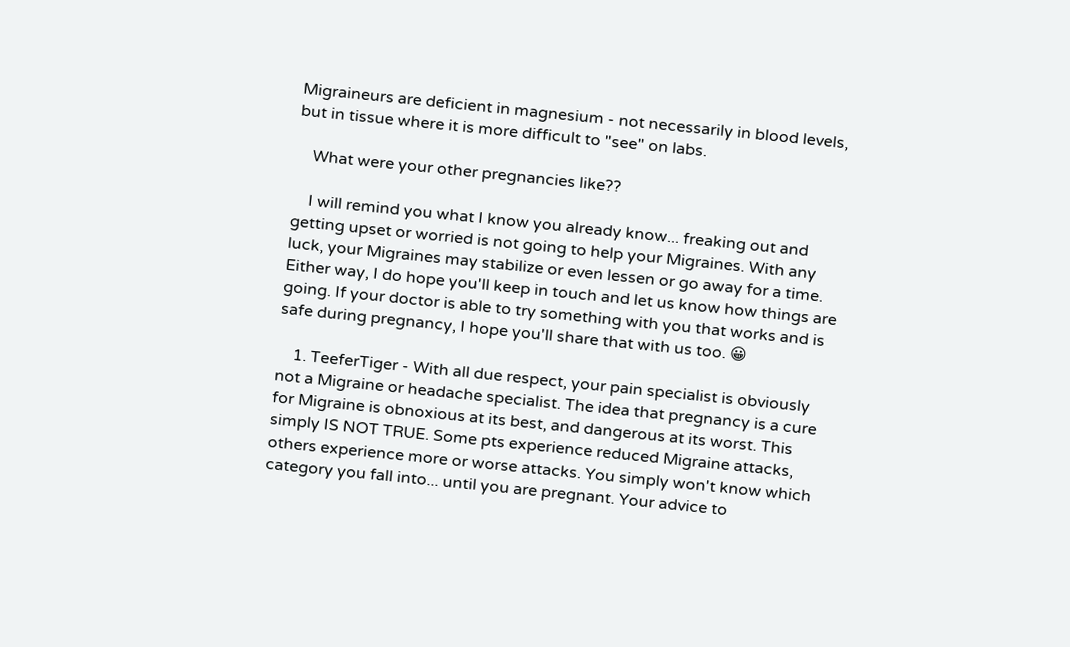Migraineurs are deficient in magnesium - not necessarily in blood levels, but in tissue where it is more difficult to "see" on labs.

    What were your other pregnancies like??

    I will remind you what I know you already know... freaking out and getting upset or worried is not going to help your Migraines. With any luck, your Migraines may stabilize or even lessen or go away for a time. Either way, I do hope you'll keep in touch and let us know how things are going. If your doctor is able to try something with you that works and is safe during pregnancy, I hope you'll share that with us too. 😀

    1. TeeferTiger - With all due respect, your pain specialist is obviously not a Migraine or headache specialist. The idea that pregnancy is a cure for Migraine is obnoxious at its best, and dangerous at its worst. This simply IS NOT TRUE. Some pts experience reduced Migraine attacks, others experience more or worse attacks. You simply won't know which category you fall into... until you are pregnant. Your advice to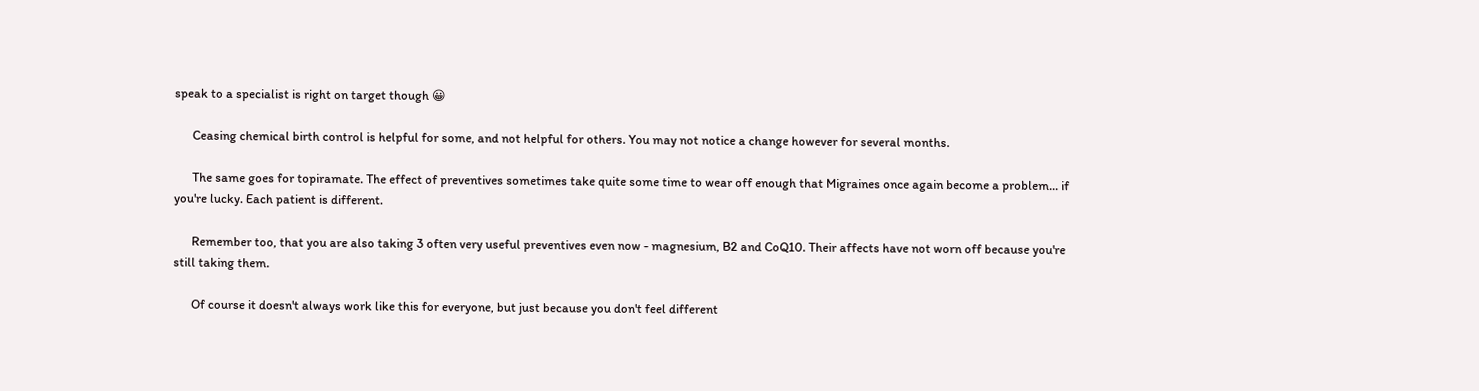speak to a specialist is right on target though 😀

      Ceasing chemical birth control is helpful for some, and not helpful for others. You may not notice a change however for several months.

      The same goes for topiramate. The effect of preventives sometimes take quite some time to wear off enough that Migraines once again become a problem... if you're lucky. Each patient is different.

      Remember too, that you are also taking 3 often very useful preventives even now - magnesium, B2 and CoQ10. Their affects have not worn off because you're still taking them.

      Of course it doesn't always work like this for everyone, but just because you don't feel different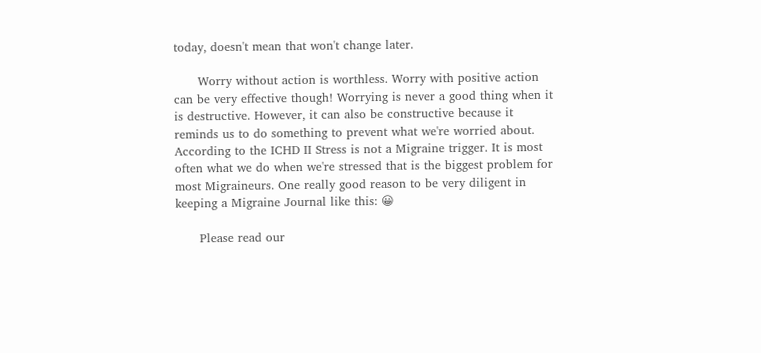today, doesn't mean that won't change later.

      Worry without action is worthless. Worry with positive action can be very effective though! Worrying is never a good thing when it is destructive. However, it can also be constructive because it reminds us to do something to prevent what we're worried about. According to the ICHD II Stress is not a Migraine trigger. It is most often what we do when we're stressed that is the biggest problem for most Migraineurs. One really good reason to be very diligent in keeping a Migraine Journal like this: 😀

      Please read our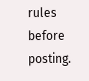rules before posting.